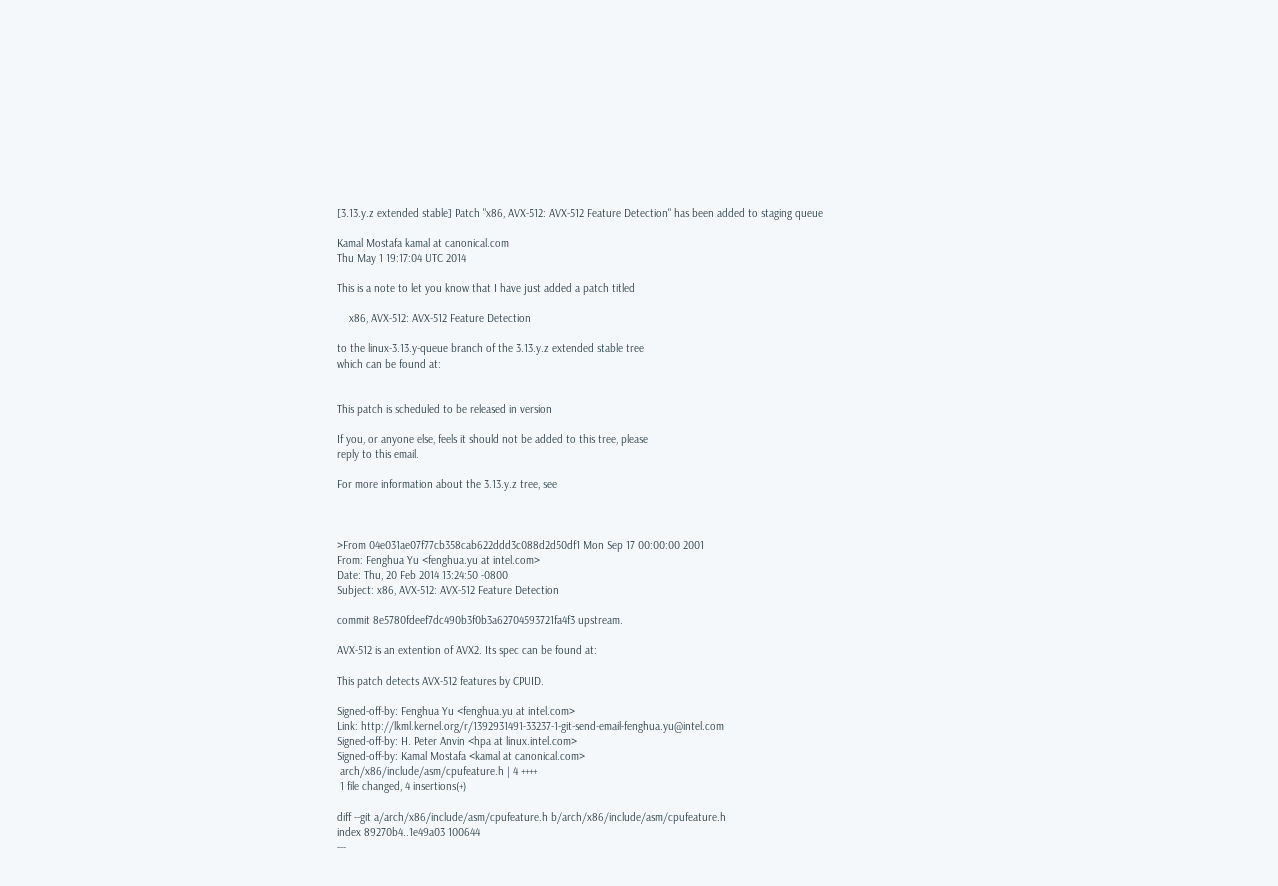[3.13.y.z extended stable] Patch "x86, AVX-512: AVX-512 Feature Detection" has been added to staging queue

Kamal Mostafa kamal at canonical.com
Thu May 1 19:17:04 UTC 2014

This is a note to let you know that I have just added a patch titled

    x86, AVX-512: AVX-512 Feature Detection

to the linux-3.13.y-queue branch of the 3.13.y.z extended stable tree
which can be found at:


This patch is scheduled to be released in version

If you, or anyone else, feels it should not be added to this tree, please
reply to this email.

For more information about the 3.13.y.z tree, see



>From 04e031ae07f77cb358cab622ddd3c088d2d50df1 Mon Sep 17 00:00:00 2001
From: Fenghua Yu <fenghua.yu at intel.com>
Date: Thu, 20 Feb 2014 13:24:50 -0800
Subject: x86, AVX-512: AVX-512 Feature Detection

commit 8e5780fdeef7dc490b3f0b3a62704593721fa4f3 upstream.

AVX-512 is an extention of AVX2. Its spec can be found at:

This patch detects AVX-512 features by CPUID.

Signed-off-by: Fenghua Yu <fenghua.yu at intel.com>
Link: http://lkml.kernel.org/r/1392931491-33237-1-git-send-email-fenghua.yu@intel.com
Signed-off-by: H. Peter Anvin <hpa at linux.intel.com>
Signed-off-by: Kamal Mostafa <kamal at canonical.com>
 arch/x86/include/asm/cpufeature.h | 4 ++++
 1 file changed, 4 insertions(+)

diff --git a/arch/x86/include/asm/cpufeature.h b/arch/x86/include/asm/cpufeature.h
index 89270b4..1e49a03 100644
---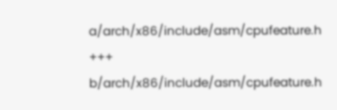a/arch/x86/include/asm/cpufeature.h
+++ b/arch/x86/include/asm/cpufeature.h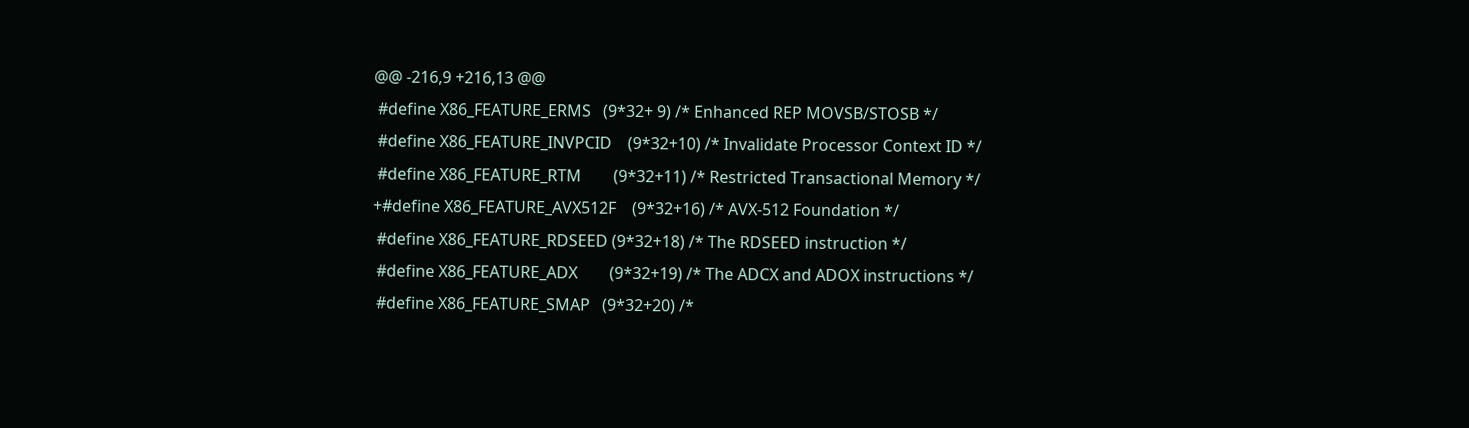@@ -216,9 +216,13 @@
 #define X86_FEATURE_ERMS   (9*32+ 9) /* Enhanced REP MOVSB/STOSB */
 #define X86_FEATURE_INVPCID    (9*32+10) /* Invalidate Processor Context ID */
 #define X86_FEATURE_RTM        (9*32+11) /* Restricted Transactional Memory */
+#define X86_FEATURE_AVX512F    (9*32+16) /* AVX-512 Foundation */
 #define X86_FEATURE_RDSEED (9*32+18) /* The RDSEED instruction */
 #define X86_FEATURE_ADX        (9*32+19) /* The ADCX and ADOX instructions */
 #define X86_FEATURE_SMAP   (9*32+20) /*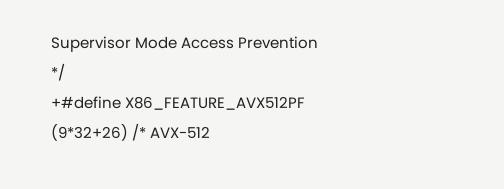Supervisor Mode Access Prevention */
+#define X86_FEATURE_AVX512PF   (9*32+26) /* AVX-512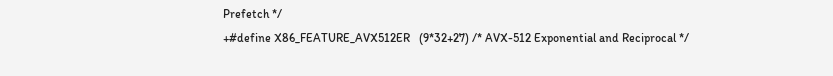Prefetch */
+#define X86_FEATURE_AVX512ER   (9*32+27) /* AVX-512 Exponential and Reciprocal */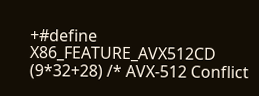+#define X86_FEATURE_AVX512CD   (9*32+28) /* AVX-512 Conflict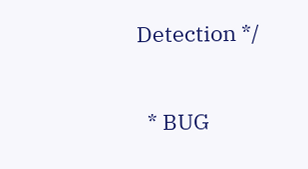Detection */

  * BUG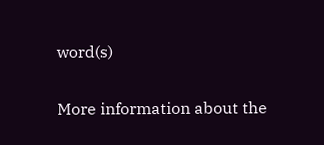word(s)

More information about the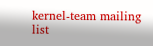kernel-team mailing list